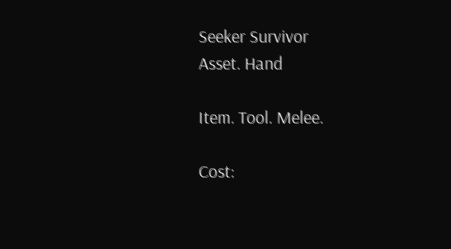Seeker Survivor
Asset. Hand

Item. Tool. Melee.

Cost: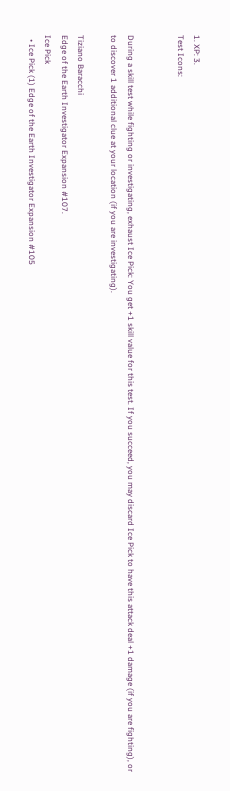1. XP: 3.
Test Icons:


During a skill test while fighting or investigating, exhaust Ice Pick: You get +1 skill value for this test. If you succeed, you may discard Ice Pick to have this attack deal +1 damage (if you are fighting), or to discover 1 additional clue at your location (if you are investigating).

Tiziano Baracchi
Edge of the Earth Investigator Expansion #107.
Ice Pick
  • Ice Pick (1) Edge of the Earth Investigator Expansion #105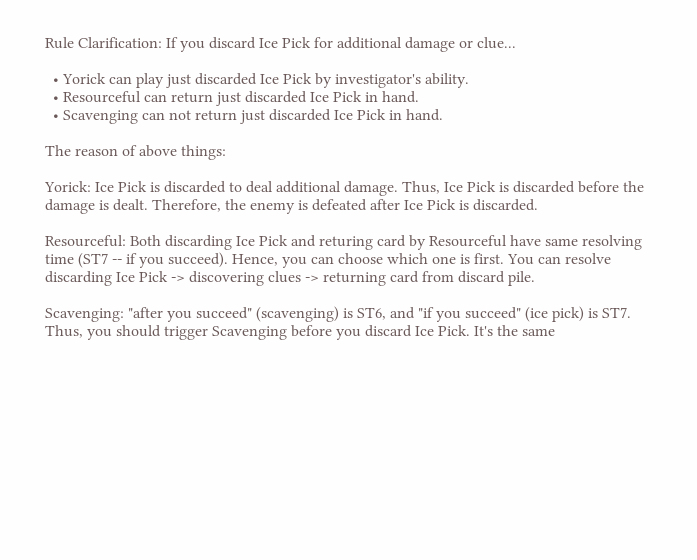Rule Clarification: If you discard Ice Pick for additional damage or clue...

  • Yorick can play just discarded Ice Pick by investigator's ability.
  • Resourceful can return just discarded Ice Pick in hand.
  • Scavenging can not return just discarded Ice Pick in hand.

The reason of above things:

Yorick: Ice Pick is discarded to deal additional damage. Thus, Ice Pick is discarded before the damage is dealt. Therefore, the enemy is defeated after Ice Pick is discarded.

Resourceful: Both discarding Ice Pick and returing card by Resourceful have same resolving time (ST7 -- if you succeed). Hence, you can choose which one is first. You can resolve discarding Ice Pick -> discovering clues -> returning card from discard pile.

Scavenging: "after you succeed" (scavenging) is ST6, and "if you succeed" (ice pick) is ST7. Thus, you should trigger Scavenging before you discard Ice Pick. It's the same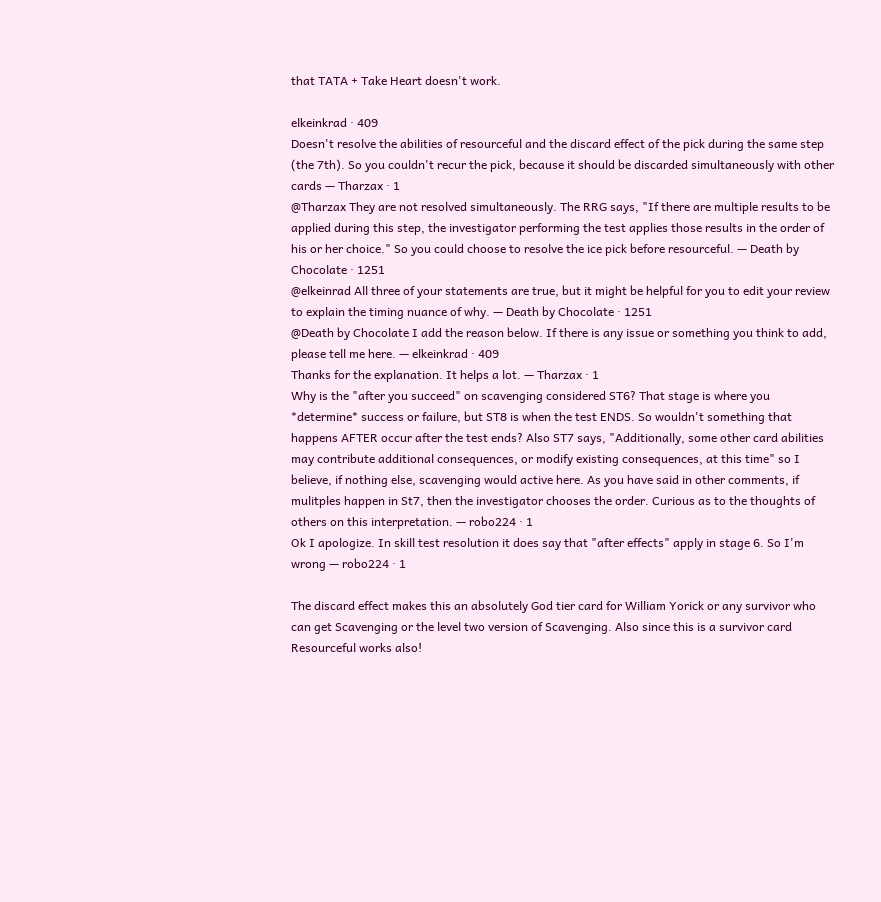that TATA + Take Heart doesn't work.

elkeinkrad · 409
Doesn't resolve the abilities of resourceful and the discard effect of the pick during the same step (the 7th). So you couldn't recur the pick, because it should be discarded simultaneously with other cards — Tharzax · 1
@Tharzax They are not resolved simultaneously. The RRG says, "If there are multiple results to be applied during this step, the investigator performing the test applies those results in the order of his or her choice." So you could choose to resolve the ice pick before resourceful. — Death by Chocolate · 1251
@elkeinrad All three of your statements are true, but it might be helpful for you to edit your review to explain the timing nuance of why. — Death by Chocolate · 1251
@Death by Chocolate I add the reason below. If there is any issue or something you think to add, please tell me here. — elkeinkrad · 409
Thanks for the explanation. It helps a lot. — Tharzax · 1
Why is the "after you succeed" on scavenging considered ST6? That stage is where you *determine* success or failure, but ST8 is when the test ENDS. So wouldn't something that happens AFTER occur after the test ends? Also ST7 says, "Additionally, some other card abilities may contribute additional consequences, or modify existing consequences, at this time" so I believe, if nothing else, scavenging would active here. As you have said in other comments, if mulitples happen in St7, then the investigator chooses the order. Curious as to the thoughts of others on this interpretation. — robo224 · 1
Ok I apologize. In skill test resolution it does say that "after effects" apply in stage 6. So I'm wrong — robo224 · 1

The discard effect makes this an absolutely God tier card for William Yorick or any survivor who can get Scavenging or the level two version of Scavenging. Also since this is a survivor card Resourceful works also!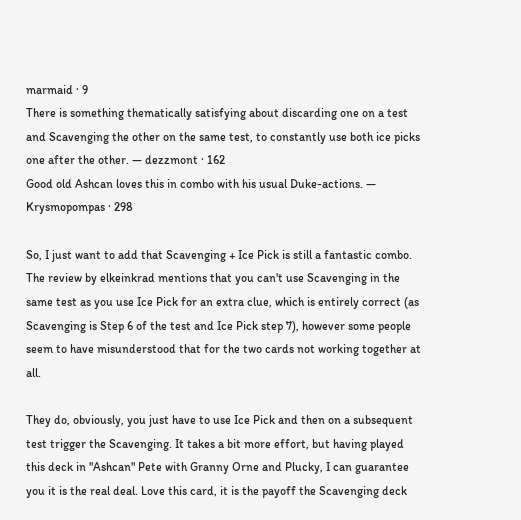marmaid · 9
There is something thematically satisfying about discarding one on a test and Scavenging the other on the same test, to constantly use both ice picks one after the other. — dezzmont · 162
Good old Ashcan loves this in combo with his usual Duke-actions. — Krysmopompas · 298

So, I just want to add that Scavenging + Ice Pick is still a fantastic combo. The review by elkeinkrad mentions that you can't use Scavenging in the same test as you use Ice Pick for an extra clue, which is entirely correct (as Scavenging is Step 6 of the test and Ice Pick step 7), however some people seem to have misunderstood that for the two cards not working together at all.

They do, obviously, you just have to use Ice Pick and then on a subsequent test trigger the Scavenging. It takes a bit more effort, but having played this deck in "Ashcan" Pete with Granny Orne and Plucky, I can guarantee you it is the real deal. Love this card, it is the payoff the Scavenging deck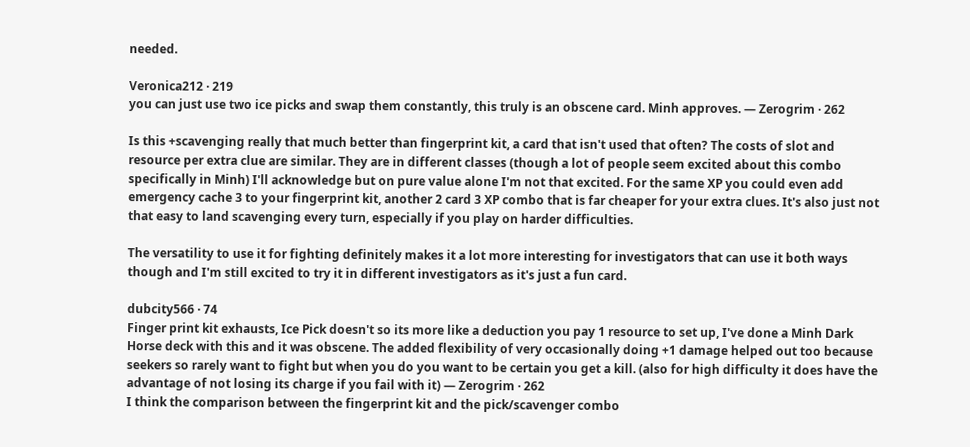needed.

Veronica212 · 219
you can just use two ice picks and swap them constantly, this truly is an obscene card. Minh approves. — Zerogrim · 262

Is this +scavenging really that much better than fingerprint kit, a card that isn't used that often? The costs of slot and resource per extra clue are similar. They are in different classes (though a lot of people seem excited about this combo specifically in Minh) I'll acknowledge but on pure value alone I'm not that excited. For the same XP you could even add emergency cache 3 to your fingerprint kit, another 2 card 3 XP combo that is far cheaper for your extra clues. It's also just not that easy to land scavenging every turn, especially if you play on harder difficulties.

The versatility to use it for fighting definitely makes it a lot more interesting for investigators that can use it both ways though and I'm still excited to try it in different investigators as it's just a fun card.

dubcity566 · 74
Finger print kit exhausts, Ice Pick doesn't so its more like a deduction you pay 1 resource to set up, I've done a Minh Dark Horse deck with this and it was obscene. The added flexibility of very occasionally doing +1 damage helped out too because seekers so rarely want to fight but when you do you want to be certain you get a kill. (also for high difficulty it does have the advantage of not losing its charge if you fail with it) — Zerogrim · 262
I think the comparison between the fingerprint kit and the pick/scavenger combo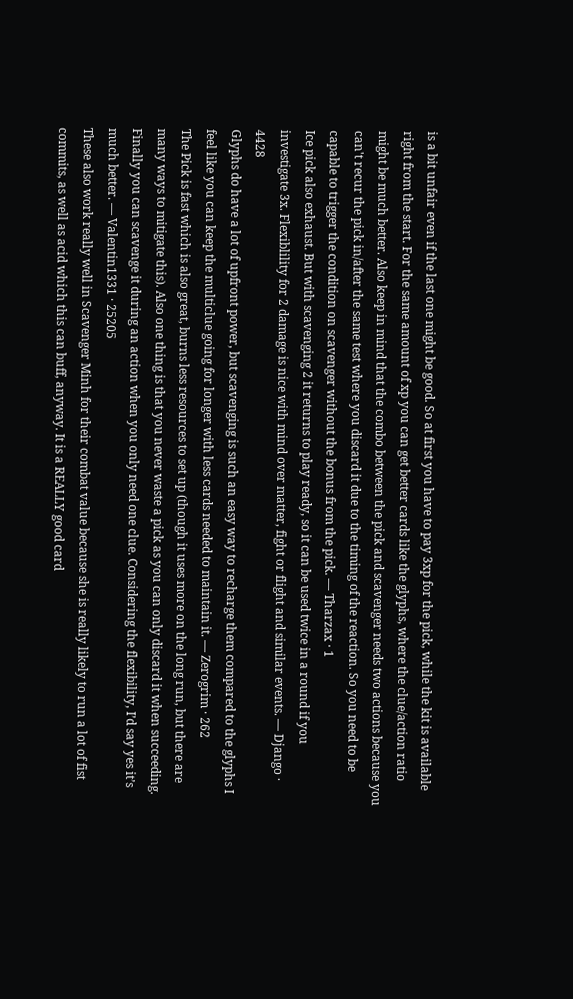is a bit unfair even if the last one might be good. So at first you have to pay 3xp for the pick, while the kit is available right from the start. For the same amount of xp you can get better cards like the glyphs, where the clue/action ratio might be much better. Also keep in mind that the combo between the pick and scavenger needs two actions because you can't recur the pick in/after the same test where you discard it due to the timing of the reaction. So you need to be capable to trigger the condition on scavenger without the bonus from the pick. — Tharzax · 1
Ice pick also exhaust. But with scavenging 2 it returns to play ready, so it can be used twice in a round if you investigate 3x. Flexiblility for 2 damage is nice with mind over matter, fight or flight and similar events. — Django · 4428
Glyphs do have a lot of upfront power, but scavenging is such an easy way to recharge them compared to the glyphs I feel like you can keep the multiclue going for longer with less cards needed to maintain it. — Zerogrim · 262
The Pick is fast which is also great, burns less resources to set up (though it uses more on the long run, but there are many ways to mitigate this). Also one thing is that you never waste a pick as you can only discard it when succeeding. Finally you can scavenge it during an action when you only need one clue. Considering the flexibility, I’d say yes it’s much better. — Valentin1331 · 25205
These also work really well in Scavenger Minh for their combat value because she is really likely to run a lot of fist commits, as well as acid which this can buff, anyway. It is a REALLY good card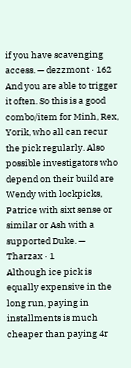if you have scavenging access. — dezzmont · 162
And you are able to trigger it often. So this is a good combo/item for Minh, Rex, Yorik, who all can recur the pick regularly. Also possible investigators who depend on their build are Wendy with lockpicks, Patrice with sixt sense or similar or Ash with a supported Duke. — Tharzax · 1
Although ice pick is equally expensive in the long run, paying in installments is much cheaper than paying 4r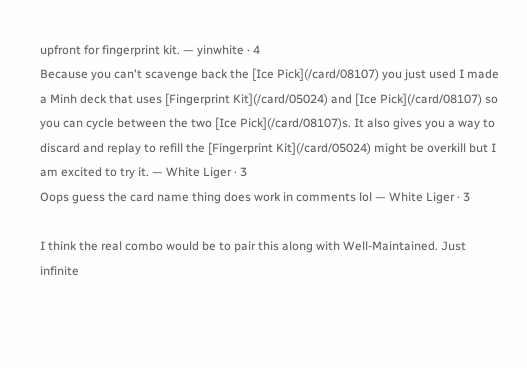upfront for fingerprint kit. — yinwhite · 4
Because you can't scavenge back the [Ice Pick](/card/08107) you just used I made a Minh deck that uses [Fingerprint Kit](/card/05024) and [Ice Pick](/card/08107) so you can cycle between the two [Ice Pick](/card/08107)s. It also gives you a way to discard and replay to refill the [Fingerprint Kit](/card/05024) might be overkill but I am excited to try it. — White Liger · 3
Oops guess the card name thing does work in comments lol — White Liger · 3

I think the real combo would be to pair this along with Well-Maintained. Just infinite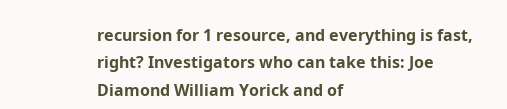recursion for 1 resource, and everything is fast, right? Investigators who can take this: Joe Diamond William Yorick and of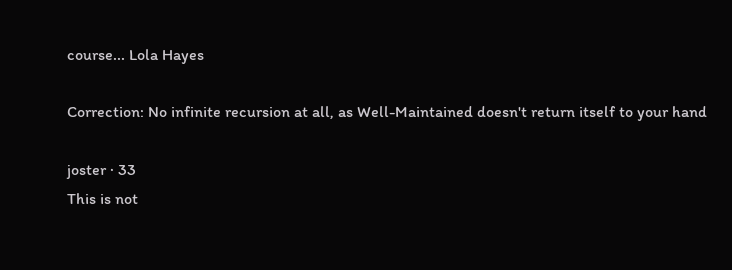course... Lola Hayes

Correction: No infinite recursion at all, as Well-Maintained doesn't return itself to your hand

joster · 33
This is not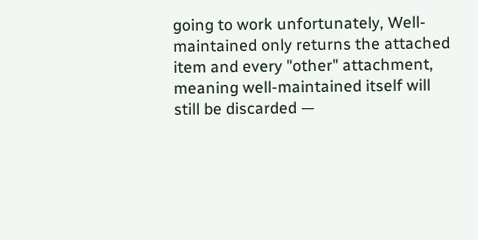going to work unfortunately, Well-maintained only returns the attached item and every "other" attachment, meaning well-maintained itself will still be discarded —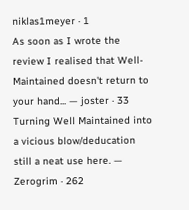niklas1meyer · 1
As soon as I wrote the review I realised that Well-Maintained doesn't return to your hand... — joster · 33
Turning Well Maintained into a vicious blow/deducation still a neat use here. — Zerogrim · 262